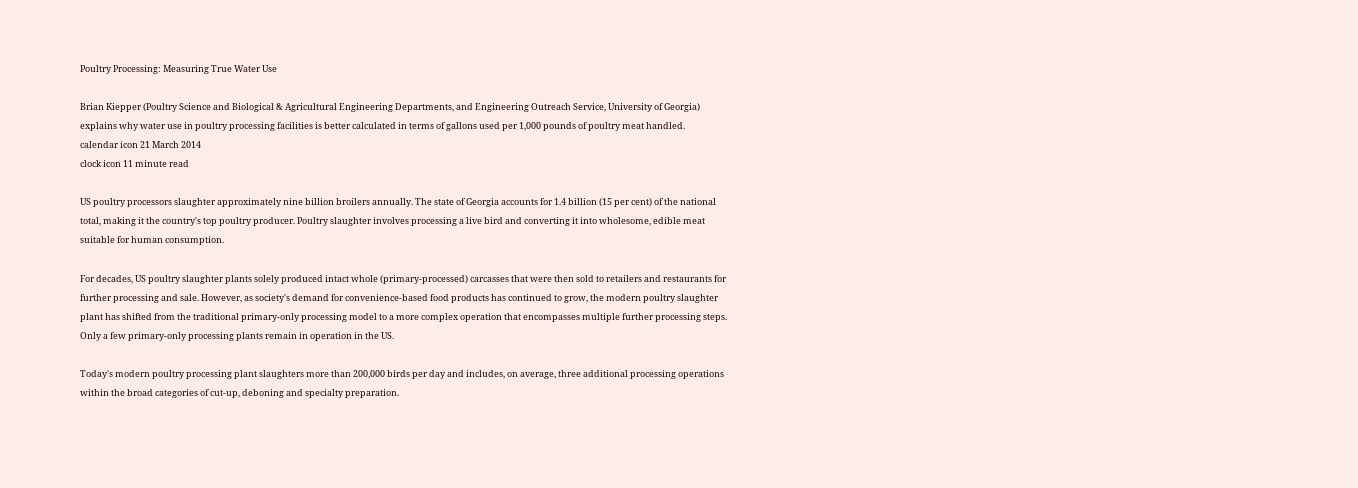Poultry Processing: Measuring True Water Use

Brian Kiepper (Poultry Science and Biological & Agricultural Engineering Departments, and Engineering Outreach Service, University of Georgia) explains why water use in poultry processing facilities is better calculated in terms of gallons used per 1,000 pounds of poultry meat handled.
calendar icon 21 March 2014
clock icon 11 minute read

US poultry processors slaughter approximately nine billion broilers annually. The state of Georgia accounts for 1.4 billion (15 per cent) of the national total, making it the country's top poultry producer. Poultry slaughter involves processing a live bird and converting it into wholesome, edible meat suitable for human consumption.

For decades, US poultry slaughter plants solely produced intact whole (primary-processed) carcasses that were then sold to retailers and restaurants for further processing and sale. However, as society's demand for convenience-based food products has continued to grow, the modern poultry slaughter plant has shifted from the traditional primary-only processing model to a more complex operation that encompasses multiple further processing steps. Only a few primary-only processing plants remain in operation in the US.

Today's modern poultry processing plant slaughters more than 200,000 birds per day and includes, on average, three additional processing operations within the broad categories of cut-up, deboning and specialty preparation.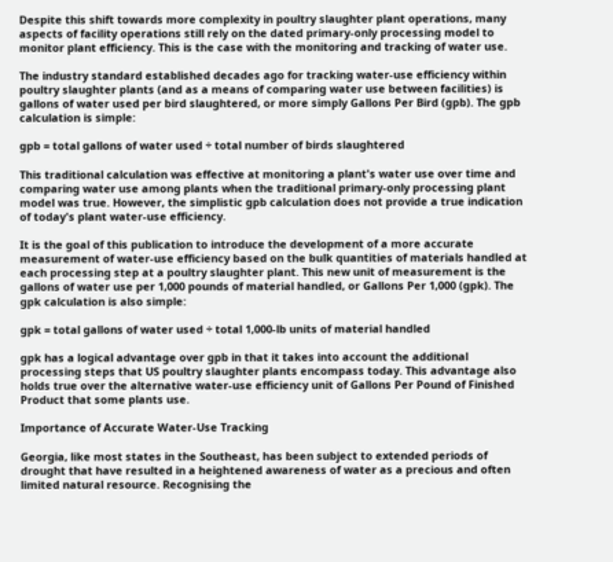Despite this shift towards more complexity in poultry slaughter plant operations, many aspects of facility operations still rely on the dated primary-only processing model to monitor plant efficiency. This is the case with the monitoring and tracking of water use.

The industry standard established decades ago for tracking water-use efficiency within poultry slaughter plants (and as a means of comparing water use between facilities) is gallons of water used per bird slaughtered, or more simply Gallons Per Bird (gpb). The gpb calculation is simple:

gpb = total gallons of water used ÷ total number of birds slaughtered

This traditional calculation was effective at monitoring a plant's water use over time and comparing water use among plants when the traditional primary-only processing plant model was true. However, the simplistic gpb calculation does not provide a true indication of today's plant water-use efficiency.

It is the goal of this publication to introduce the development of a more accurate measurement of water-use efficiency based on the bulk quantities of materials handled at each processing step at a poultry slaughter plant. This new unit of measurement is the gallons of water use per 1,000 pounds of material handled, or Gallons Per 1,000 (gpk). The gpk calculation is also simple:

gpk = total gallons of water used ÷ total 1,000-lb units of material handled

gpk has a logical advantage over gpb in that it takes into account the additional processing steps that US poultry slaughter plants encompass today. This advantage also holds true over the alternative water-use efficiency unit of Gallons Per Pound of Finished Product that some plants use.

Importance of Accurate Water-Use Tracking

Georgia, like most states in the Southeast, has been subject to extended periods of drought that have resulted in a heightened awareness of water as a precious and often limited natural resource. Recognising the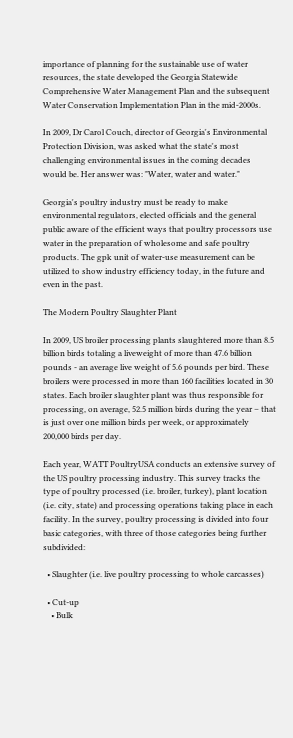importance of planning for the sustainable use of water resources, the state developed the Georgia Statewide Comprehensive Water Management Plan and the subsequent Water Conservation Implementation Plan in the mid-2000s.

In 2009, Dr Carol Couch, director of Georgia's Environmental Protection Division, was asked what the state's most challenging environmental issues in the coming decades would be. Her answer was: "Water, water and water."

Georgia's poultry industry must be ready to make environmental regulators, elected officials and the general public aware of the efficient ways that poultry processors use water in the preparation of wholesome and safe poultry products. The gpk unit of water-use measurement can be utilized to show industry efficiency today, in the future and even in the past.

The Modern Poultry Slaughter Plant

In 2009, US broiler processing plants slaughtered more than 8.5 billion birds totaling a liveweight of more than 47.6 billion pounds - an average live weight of 5.6 pounds per bird. These broilers were processed in more than 160 facilities located in 30 states. Each broiler slaughter plant was thus responsible for processing, on average, 52.5 million birds during the year – that is just over one million birds per week, or approximately 200,000 birds per day.

Each year, WATT PoultryUSA conducts an extensive survey of the US poultry processing industry. This survey tracks the type of poultry processed (i.e. broiler, turkey), plant location (i.e. city, state) and processing operations taking place in each facility. In the survey, poultry processing is divided into four basic categories, with three of those categories being further subdivided:

  • Slaughter (i.e. live poultry processing to whole carcasses)

  • Cut-up
    • Bulk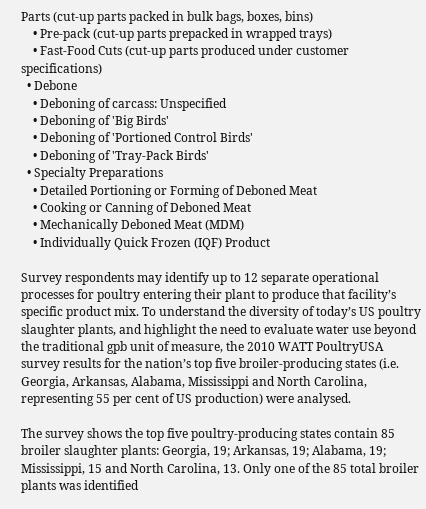Parts (cut-up parts packed in bulk bags, boxes, bins)
    • Pre-pack (cut-up parts prepacked in wrapped trays)
    • Fast-Food Cuts (cut-up parts produced under customer specifications)
  • Debone
    • Deboning of carcass: Unspecified
    • Deboning of 'Big Birds'
    • Deboning of 'Portioned Control Birds'
    • Deboning of 'Tray-Pack Birds'
  • Specialty Preparations
    • Detailed Portioning or Forming of Deboned Meat
    • Cooking or Canning of Deboned Meat
    • Mechanically Deboned Meat (MDM)
    • Individually Quick Frozen (IQF) Product

Survey respondents may identify up to 12 separate operational processes for poultry entering their plant to produce that facility’s specific product mix. To understand the diversity of today’s US poultry slaughter plants, and highlight the need to evaluate water use beyond the traditional gpb unit of measure, the 2010 WATT PoultryUSA survey results for the nation’s top five broiler-producing states (i.e. Georgia, Arkansas, Alabama, Mississippi and North Carolina, representing 55 per cent of US production) were analysed.

The survey shows the top five poultry-producing states contain 85 broiler slaughter plants: Georgia, 19; Arkansas, 19; Alabama, 19; Mississippi, 15 and North Carolina, 13. Only one of the 85 total broiler plants was identified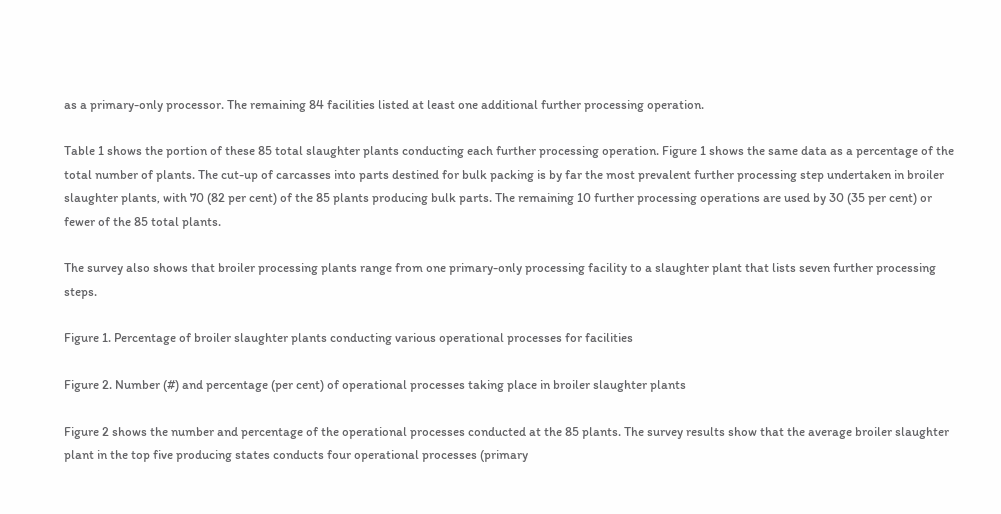as a primary-only processor. The remaining 84 facilities listed at least one additional further processing operation.

Table 1 shows the portion of these 85 total slaughter plants conducting each further processing operation. Figure 1 shows the same data as a percentage of the total number of plants. The cut-up of carcasses into parts destined for bulk packing is by far the most prevalent further processing step undertaken in broiler slaughter plants, with 70 (82 per cent) of the 85 plants producing bulk parts. The remaining 10 further processing operations are used by 30 (35 per cent) or fewer of the 85 total plants.

The survey also shows that broiler processing plants range from one primary-only processing facility to a slaughter plant that lists seven further processing steps.

Figure 1. Percentage of broiler slaughter plants conducting various operational processes for facilities

Figure 2. Number (#) and percentage (per cent) of operational processes taking place in broiler slaughter plants

Figure 2 shows the number and percentage of the operational processes conducted at the 85 plants. The survey results show that the average broiler slaughter plant in the top five producing states conducts four operational processes (primary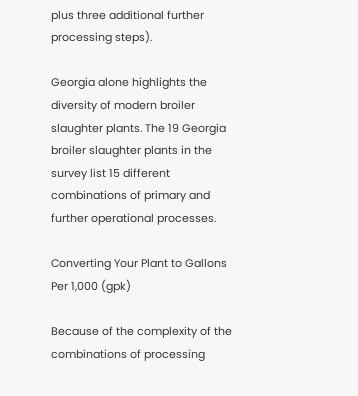plus three additional further processing steps).

Georgia alone highlights the diversity of modern broiler slaughter plants. The 19 Georgia broiler slaughter plants in the survey list 15 different combinations of primary and further operational processes.

Converting Your Plant to Gallons Per 1,000 (gpk)

Because of the complexity of the combinations of processing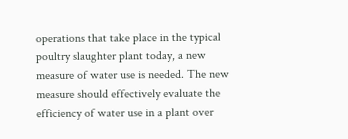operations that take place in the typical poultry slaughter plant today, a new measure of water use is needed. The new measure should effectively evaluate the efficiency of water use in a plant over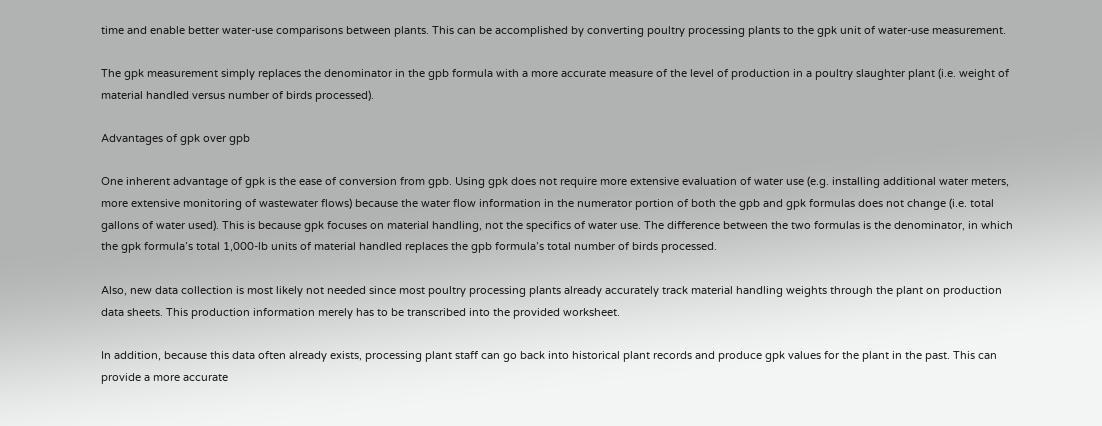time and enable better water-use comparisons between plants. This can be accomplished by converting poultry processing plants to the gpk unit of water-use measurement.

The gpk measurement simply replaces the denominator in the gpb formula with a more accurate measure of the level of production in a poultry slaughter plant (i.e. weight of material handled versus number of birds processed).

Advantages of gpk over gpb

One inherent advantage of gpk is the ease of conversion from gpb. Using gpk does not require more extensive evaluation of water use (e.g. installing additional water meters, more extensive monitoring of wastewater flows) because the water flow information in the numerator portion of both the gpb and gpk formulas does not change (i.e. total gallons of water used). This is because gpk focuses on material handling, not the specifics of water use. The difference between the two formulas is the denominator, in which the gpk formula’s total 1,000-lb units of material handled replaces the gpb formula’s total number of birds processed.

Also, new data collection is most likely not needed since most poultry processing plants already accurately track material handling weights through the plant on production data sheets. This production information merely has to be transcribed into the provided worksheet.

In addition, because this data often already exists, processing plant staff can go back into historical plant records and produce gpk values for the plant in the past. This can provide a more accurate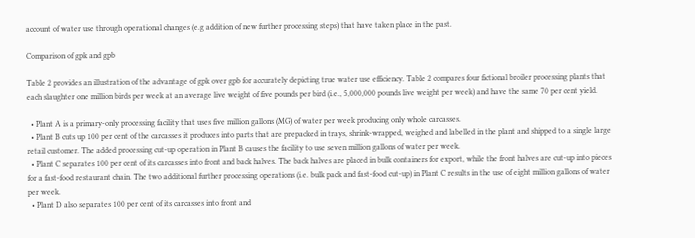account of water use through operational changes (e.g addition of new further processing steps) that have taken place in the past.

Comparison of gpk and gpb

Table 2 provides an illustration of the advantage of gpk over gpb for accurately depicting true water use efficiency. Table 2 compares four fictional broiler processing plants that each slaughter one million birds per week at an average live weight of five pounds per bird (i.e., 5,000,000 pounds live weight per week) and have the same 70 per cent yield.

  • Plant A is a primary-only processing facility that uses five million gallons (MG) of water per week producing only whole carcasses.
  • Plant B cuts up 100 per cent of the carcasses it produces into parts that are prepacked in trays, shrink-wrapped, weighed and labelled in the plant and shipped to a single large retail customer. The added processing cut-up operation in Plant B causes the facility to use seven million gallons of water per week.
  • Plant C separates 100 per cent of its carcasses into front and back halves. The back halves are placed in bulk containers for export, while the front halves are cut-up into pieces for a fast-food restaurant chain. The two additional further processing operations (i.e. bulk pack and fast-food cut-up) in Plant C results in the use of eight million gallons of water per week.
  • Plant D also separates 100 per cent of its carcasses into front and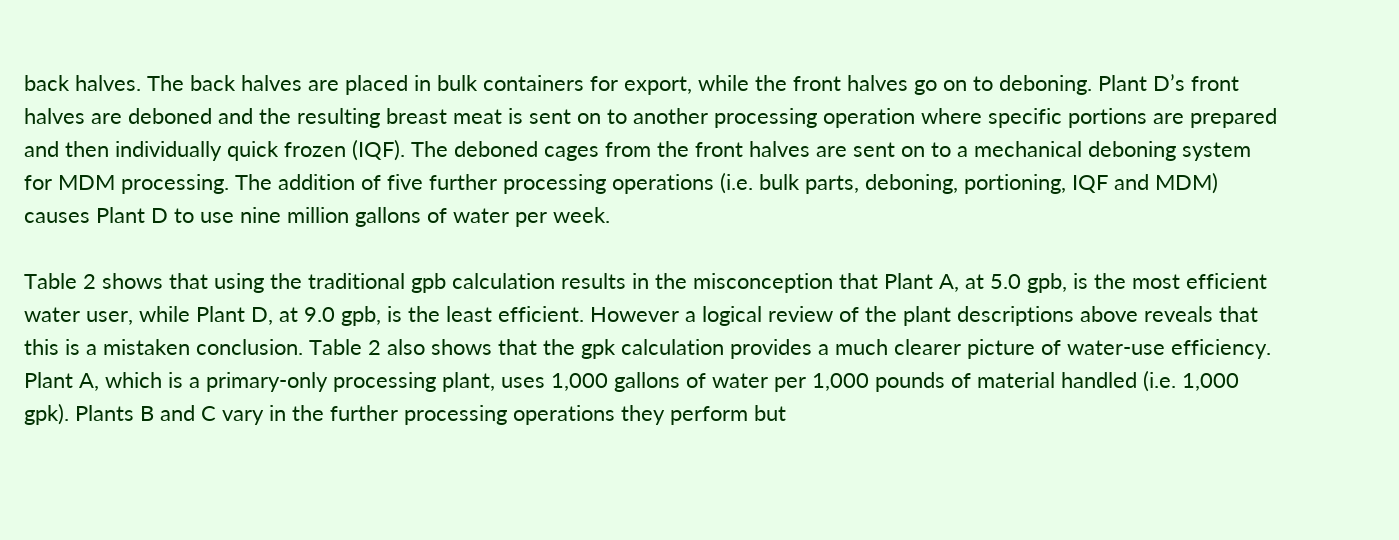back halves. The back halves are placed in bulk containers for export, while the front halves go on to deboning. Plant D’s front halves are deboned and the resulting breast meat is sent on to another processing operation where specific portions are prepared and then individually quick frozen (IQF). The deboned cages from the front halves are sent on to a mechanical deboning system for MDM processing. The addition of five further processing operations (i.e. bulk parts, deboning, portioning, IQF and MDM) causes Plant D to use nine million gallons of water per week.

Table 2 shows that using the traditional gpb calculation results in the misconception that Plant A, at 5.0 gpb, is the most efficient water user, while Plant D, at 9.0 gpb, is the least efficient. However a logical review of the plant descriptions above reveals that this is a mistaken conclusion. Table 2 also shows that the gpk calculation provides a much clearer picture of water-use efficiency. Plant A, which is a primary-only processing plant, uses 1,000 gallons of water per 1,000 pounds of material handled (i.e. 1,000 gpk). Plants B and C vary in the further processing operations they perform but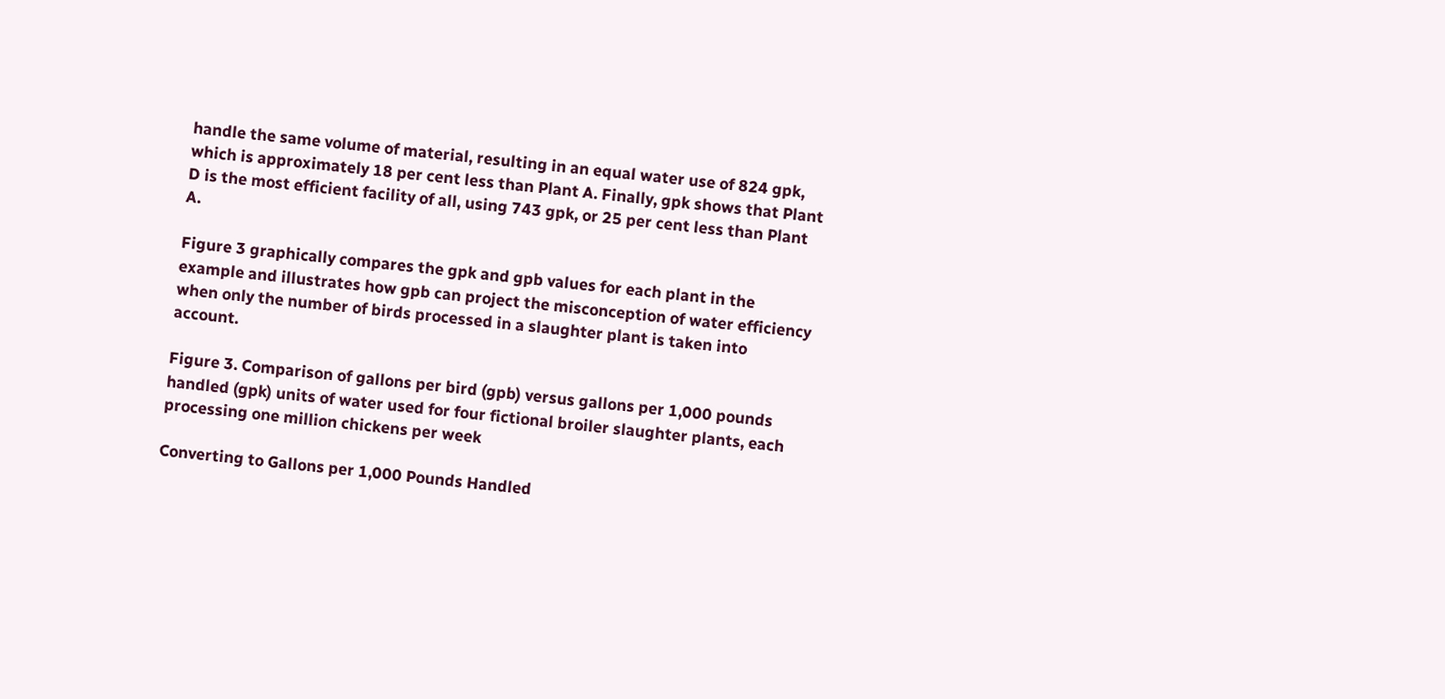handle the same volume of material, resulting in an equal water use of 824 gpk, which is approximately 18 per cent less than Plant A. Finally, gpk shows that Plant D is the most efficient facility of all, using 743 gpk, or 25 per cent less than Plant A.

Figure 3 graphically compares the gpk and gpb values for each plant in the example and illustrates how gpb can project the misconception of water efficiency when only the number of birds processed in a slaughter plant is taken into account.

Figure 3. Comparison of gallons per bird (gpb) versus gallons per 1,000 pounds handled (gpk) units of water used for four fictional broiler slaughter plants, each processing one million chickens per week

Converting to Gallons per 1,000 Pounds Handled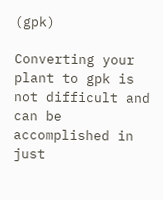(gpk)

Converting your plant to gpk is not difficult and can be accomplished in just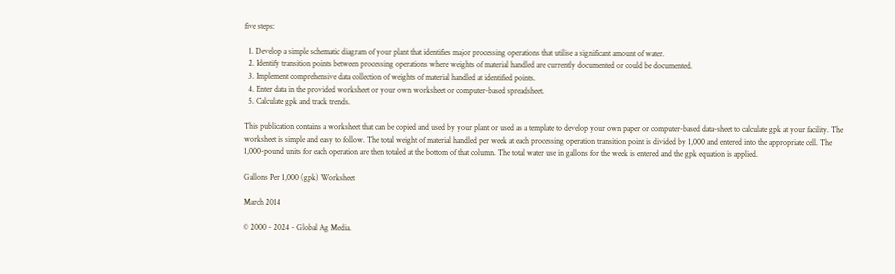five steps:

  1. Develop a simple schematic diagram of your plant that identifies major processing operations that utilise a significant amount of water.
  2. Identify transition points between processing operations where weights of material handled are currently documented or could be documented.
  3. Implement comprehensive data collection of weights of material handled at identified points.
  4. Enter data in the provided worksheet or your own worksheet or computer-based spreadsheet.
  5. Calculate gpk and track trends.

This publication contains a worksheet that can be copied and used by your plant or used as a template to develop your own paper or computer-based data-sheet to calculate gpk at your facility. The worksheet is simple and easy to follow. The total weight of material handled per week at each processing operation transition point is divided by 1,000 and entered into the appropriate cell. The 1,000-pound units for each operation are then totaled at the bottom of that column. The total water use in gallons for the week is entered and the gpk equation is applied.

Gallons Per 1,000 (gpk) Worksheet

March 2014

© 2000 - 2024 - Global Ag Media.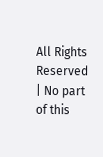All Rights Reserved | No part of this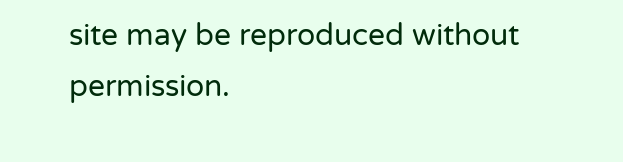site may be reproduced without permission.